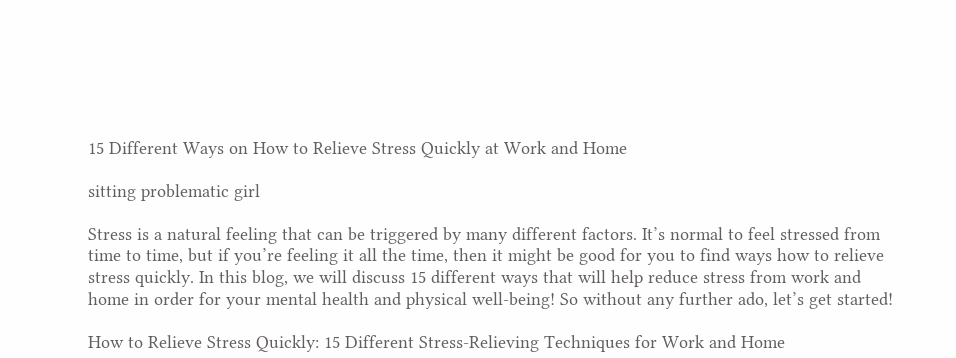15 Different Ways on How to Relieve Stress Quickly at Work and Home

sitting problematic girl

Stress is a natural feeling that can be triggered by many different factors. It’s normal to feel stressed from time to time, but if you’re feeling it all the time, then it might be good for you to find ways how to relieve stress quickly. In this blog, we will discuss 15 different ways that will help reduce stress from work and home in order for your mental health and physical well-being! So without any further ado, let’s get started!

How to Relieve Stress Quickly: 15 Different Stress-Relieving Techniques for Work and Home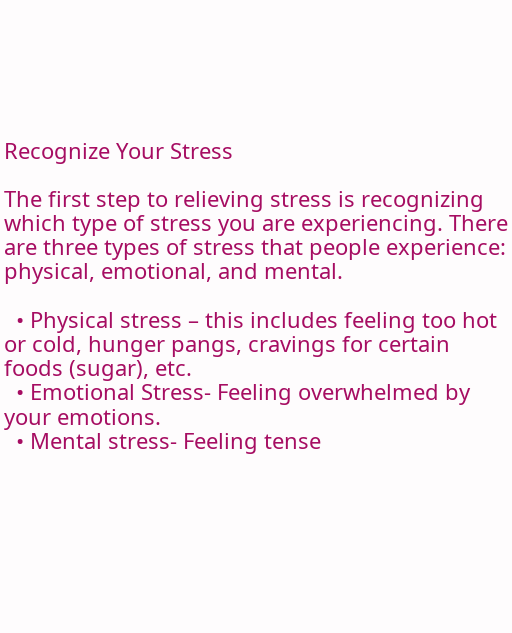Recognize Your Stress

The first step to relieving stress is recognizing which type of stress you are experiencing. There are three types of stress that people experience: physical, emotional, and mental.

  • Physical stress – this includes feeling too hot or cold, hunger pangs, cravings for certain foods (sugar), etc.
  • Emotional Stress- Feeling overwhelmed by your emotions.
  • Mental stress- Feeling tense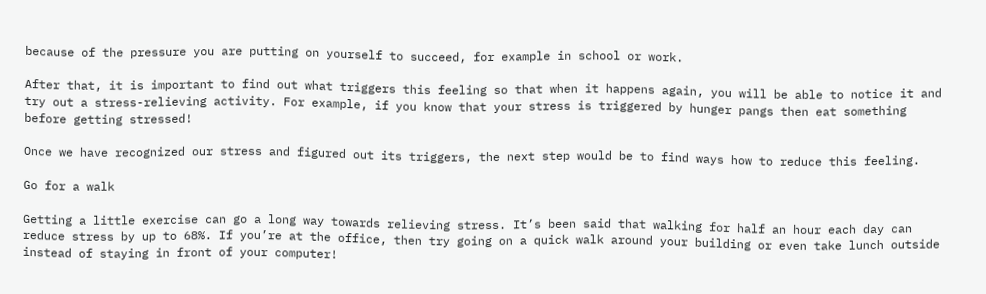because of the pressure you are putting on yourself to succeed, for example in school or work.

After that, it is important to find out what triggers this feeling so that when it happens again, you will be able to notice it and try out a stress-relieving activity. For example, if you know that your stress is triggered by hunger pangs then eat something before getting stressed!

Once we have recognized our stress and figured out its triggers, the next step would be to find ways how to reduce this feeling.

Go for a walk

Getting a little exercise can go a long way towards relieving stress. It’s been said that walking for half an hour each day can reduce stress by up to 68%. If you’re at the office, then try going on a quick walk around your building or even take lunch outside instead of staying in front of your computer!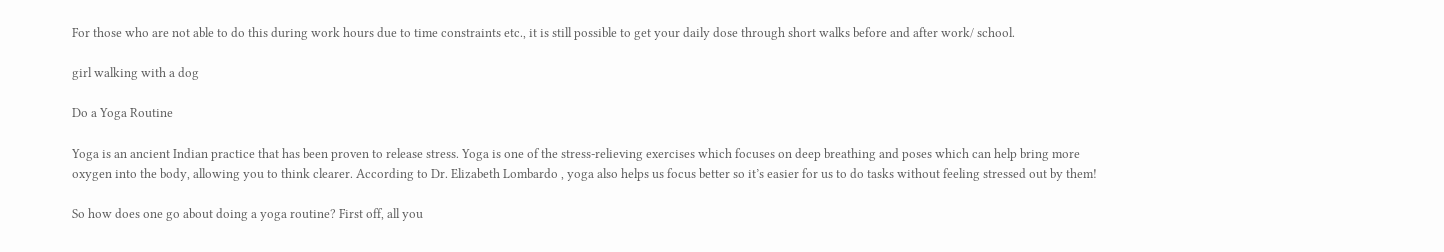For those who are not able to do this during work hours due to time constraints etc., it is still possible to get your daily dose through short walks before and after work/ school.

girl walking with a dog

Do a Yoga Routine

Yoga is an ancient Indian practice that has been proven to release stress. Yoga is one of the stress-relieving exercises which focuses on deep breathing and poses which can help bring more oxygen into the body, allowing you to think clearer. According to Dr. Elizabeth Lombardo , yoga also helps us focus better so it’s easier for us to do tasks without feeling stressed out by them!

So how does one go about doing a yoga routine? First off, all you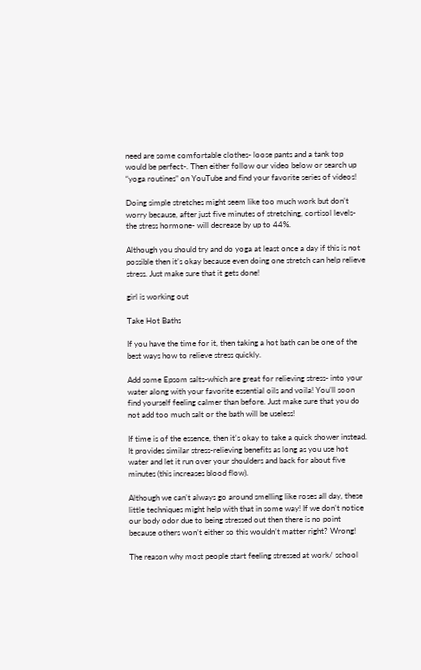need are some comfortable clothes- loose pants and a tank top would be perfect-. Then either follow our video below or search up “yoga routines” on YouTube and find your favorite series of videos!

Doing simple stretches might seem like too much work but don’t worry because, after just five minutes of stretching, cortisol levels- the stress hormone- will decrease by up to 44%.

Although you should try and do yoga at least once a day if this is not possible then it’s okay because even doing one stretch can help relieve stress. Just make sure that it gets done!

girl is working out

Take Hot Baths

If you have the time for it, then taking a hot bath can be one of the best ways how to relieve stress quickly.

Add some Epsom salts-which are great for relieving stress- into your water along with your favorite essential oils and voila! You’ll soon find yourself feeling calmer than before. Just make sure that you do not add too much salt or the bath will be useless!

If time is of the essence, then it’s okay to take a quick shower instead. It provides similar stress-relieving benefits as long as you use hot water and let it run over your shoulders and back for about five minutes (this increases blood flow).

Although we can’t always go around smelling like roses all day, these little techniques might help with that in some way! If we don’t notice our body odor due to being stressed out then there is no point because others won’t either so this wouldn’t matter right? Wrong!

The reason why most people start feeling stressed at work/ school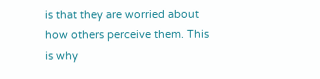is that they are worried about how others perceive them. This is why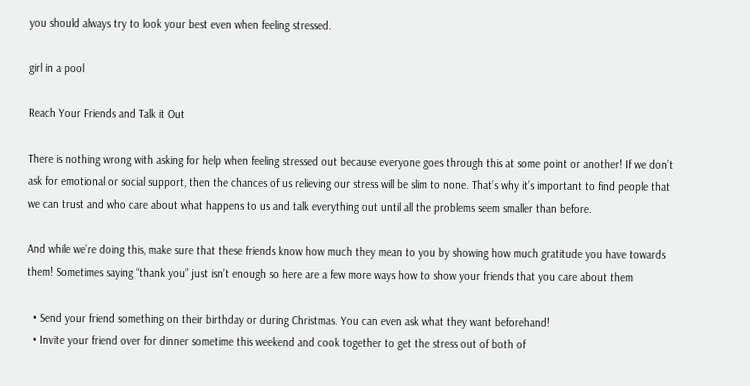you should always try to look your best even when feeling stressed.

girl in a pool

Reach Your Friends and Talk it Out

There is nothing wrong with asking for help when feeling stressed out because everyone goes through this at some point or another! If we don’t ask for emotional or social support, then the chances of us relieving our stress will be slim to none. That’s why it’s important to find people that we can trust and who care about what happens to us and talk everything out until all the problems seem smaller than before.

And while we’re doing this, make sure that these friends know how much they mean to you by showing how much gratitude you have towards them! Sometimes saying “thank you” just isn’t enough so here are a few more ways how to show your friends that you care about them

  • Send your friend something on their birthday or during Christmas. You can even ask what they want beforehand!
  • Invite your friend over for dinner sometime this weekend and cook together to get the stress out of both of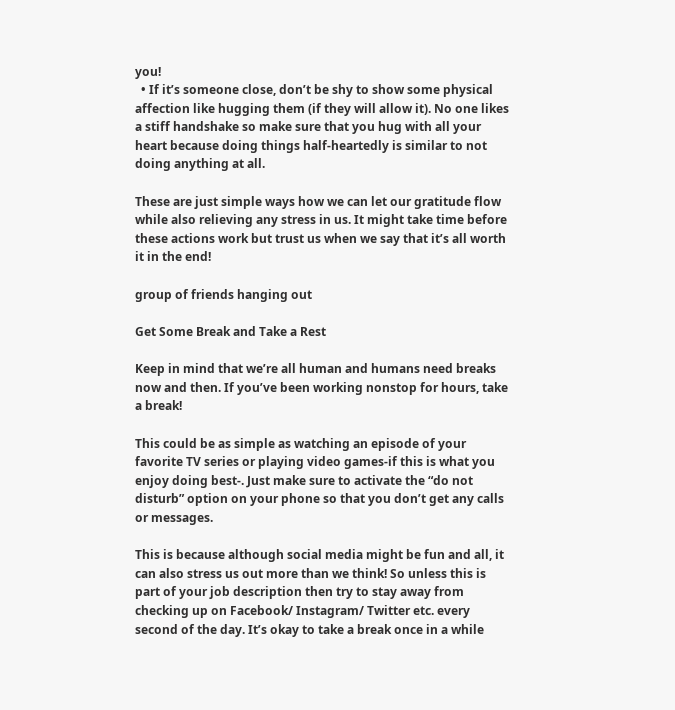you!
  • If it’s someone close, don’t be shy to show some physical affection like hugging them (if they will allow it). No one likes a stiff handshake so make sure that you hug with all your heart because doing things half-heartedly is similar to not doing anything at all.

These are just simple ways how we can let our gratitude flow while also relieving any stress in us. It might take time before these actions work but trust us when we say that it’s all worth it in the end!

group of friends hanging out

Get Some Break and Take a Rest

Keep in mind that we’re all human and humans need breaks now and then. If you’ve been working nonstop for hours, take a break!

This could be as simple as watching an episode of your favorite TV series or playing video games-if this is what you enjoy doing best-. Just make sure to activate the “do not disturb” option on your phone so that you don’t get any calls or messages.

This is because although social media might be fun and all, it can also stress us out more than we think! So unless this is part of your job description then try to stay away from checking up on Facebook/ Instagram/ Twitter etc. every second of the day. It’s okay to take a break once in a while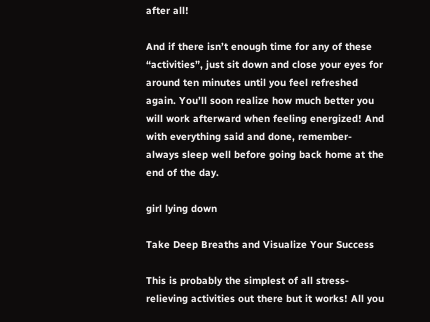after all!

And if there isn’t enough time for any of these “activities”, just sit down and close your eyes for around ten minutes until you feel refreshed again. You’ll soon realize how much better you will work afterward when feeling energized! And with everything said and done, remember- always sleep well before going back home at the end of the day.

girl lying down

Take Deep Breaths and Visualize Your Success

This is probably the simplest of all stress-relieving activities out there but it works! All you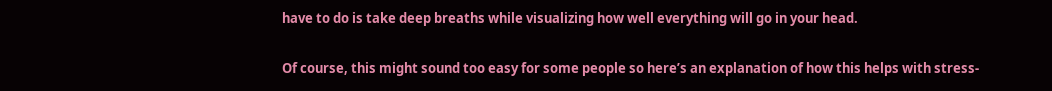have to do is take deep breaths while visualizing how well everything will go in your head.

Of course, this might sound too easy for some people so here’s an explanation of how this helps with stress-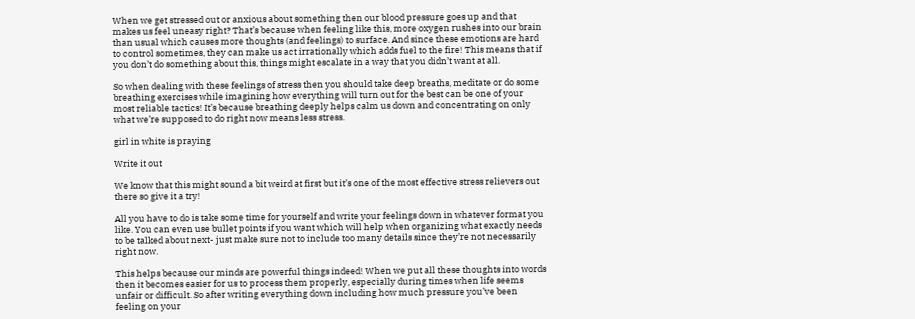When we get stressed out or anxious about something then our blood pressure goes up and that makes us feel uneasy right? That’s because when feeling like this, more oxygen rushes into our brain than usual which causes more thoughts (and feelings) to surface. And since these emotions are hard to control sometimes, they can make us act irrationally which adds fuel to the fire! This means that if you don’t do something about this, things might escalate in a way that you didn’t want at all.

So when dealing with these feelings of stress then you should take deep breaths, meditate or do some breathing exercises while imagining how everything will turn out for the best can be one of your most reliable tactics! It’s because breathing deeply helps calm us down and concentrating on only what we’re supposed to do right now means less stress.

girl in white is praying

Write it out

We know that this might sound a bit weird at first but it’s one of the most effective stress relievers out there so give it a try!

All you have to do is take some time for yourself and write your feelings down in whatever format you like. You can even use bullet points if you want which will help when organizing what exactly needs to be talked about next- just make sure not to include too many details since they’re not necessarily right now.

This helps because our minds are powerful things indeed! When we put all these thoughts into words then it becomes easier for us to process them properly, especially during times when life seems unfair or difficult. So after writing everything down including how much pressure you’ve been feeling on your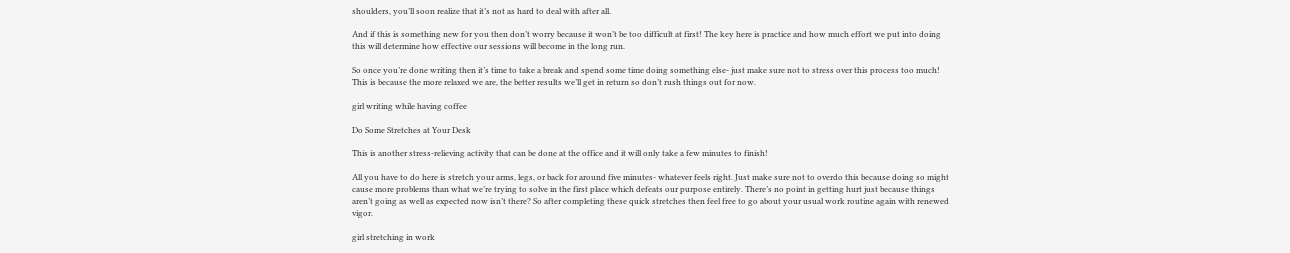shoulders, you’ll soon realize that it’s not as hard to deal with after all.

And if this is something new for you then don’t worry because it won’t be too difficult at first! The key here is practice and how much effort we put into doing this will determine how effective our sessions will become in the long run.

So once you’re done writing then it’s time to take a break and spend some time doing something else- just make sure not to stress over this process too much! This is because the more relaxed we are, the better results we’ll get in return so don’t rush things out for now.

girl writing while having coffee

Do Some Stretches at Your Desk

This is another stress-relieving activity that can be done at the office and it will only take a few minutes to finish!

All you have to do here is stretch your arms, legs, or back for around five minutes- whatever feels right. Just make sure not to overdo this because doing so might cause more problems than what we’re trying to solve in the first place which defeats our purpose entirely. There’s no point in getting hurt just because things aren’t going as well as expected now isn’t there? So after completing these quick stretches then feel free to go about your usual work routine again with renewed vigor.

girl stretching in work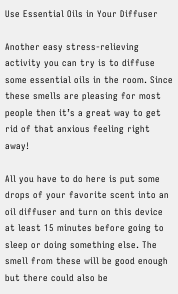Use Essential Oils in Your Diffuser

Another easy stress-relieving activity you can try is to diffuse some essential oils in the room. Since these smells are pleasing for most people then it’s a great way to get rid of that anxious feeling right away!

All you have to do here is put some drops of your favorite scent into an oil diffuser and turn on this device at least 15 minutes before going to sleep or doing something else. The smell from these will be good enough but there could also be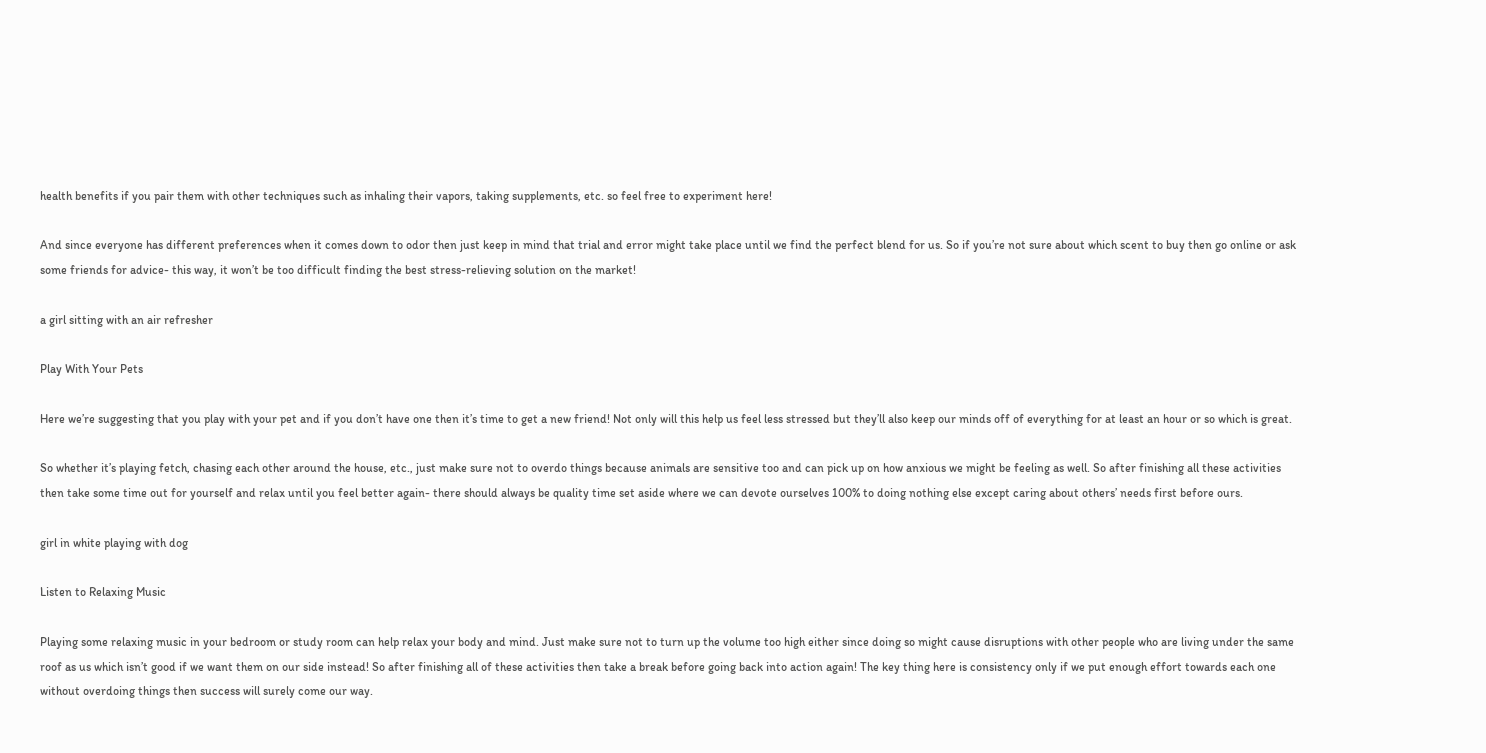health benefits if you pair them with other techniques such as inhaling their vapors, taking supplements, etc. so feel free to experiment here!

And since everyone has different preferences when it comes down to odor then just keep in mind that trial and error might take place until we find the perfect blend for us. So if you’re not sure about which scent to buy then go online or ask some friends for advice- this way, it won’t be too difficult finding the best stress-relieving solution on the market!

a girl sitting with an air refresher

Play With Your Pets

Here we’re suggesting that you play with your pet and if you don’t have one then it’s time to get a new friend! Not only will this help us feel less stressed but they’ll also keep our minds off of everything for at least an hour or so which is great.

So whether it’s playing fetch, chasing each other around the house, etc., just make sure not to overdo things because animals are sensitive too and can pick up on how anxious we might be feeling as well. So after finishing all these activities then take some time out for yourself and relax until you feel better again- there should always be quality time set aside where we can devote ourselves 100% to doing nothing else except caring about others’ needs first before ours.

girl in white playing with dog

Listen to Relaxing Music

Playing some relaxing music in your bedroom or study room can help relax your body and mind. Just make sure not to turn up the volume too high either since doing so might cause disruptions with other people who are living under the same roof as us which isn’t good if we want them on our side instead! So after finishing all of these activities then take a break before going back into action again! The key thing here is consistency only if we put enough effort towards each one without overdoing things then success will surely come our way.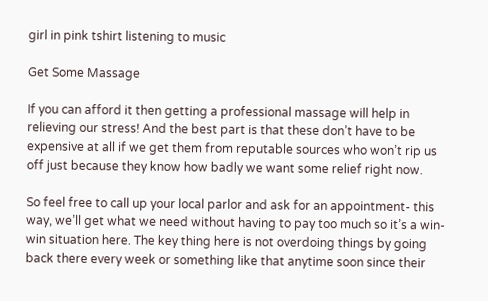girl in pink tshirt listening to music

Get Some Massage

If you can afford it then getting a professional massage will help in relieving our stress! And the best part is that these don’t have to be expensive at all if we get them from reputable sources who won’t rip us off just because they know how badly we want some relief right now.

So feel free to call up your local parlor and ask for an appointment- this way, we’ll get what we need without having to pay too much so it’s a win-win situation here. The key thing here is not overdoing things by going back there every week or something like that anytime soon since their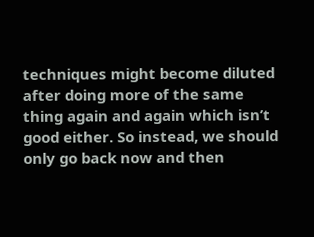techniques might become diluted after doing more of the same thing again and again which isn’t good either. So instead, we should only go back now and then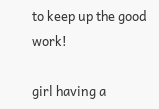to keep up the good work!

girl having a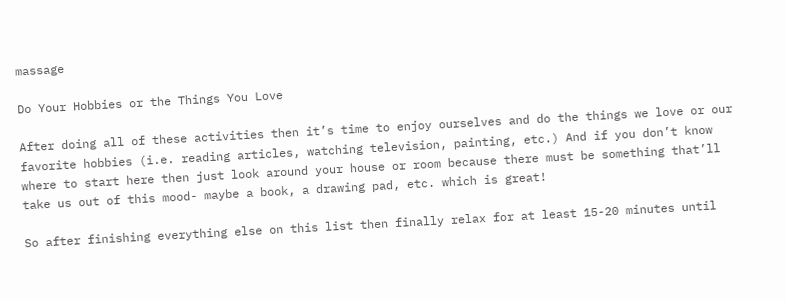massage

Do Your Hobbies or the Things You Love

After doing all of these activities then it’s time to enjoy ourselves and do the things we love or our favorite hobbies (i.e. reading articles, watching television, painting, etc.) And if you don’t know where to start here then just look around your house or room because there must be something that’ll take us out of this mood- maybe a book, a drawing pad, etc. which is great!

So after finishing everything else on this list then finally relax for at least 15-20 minutes until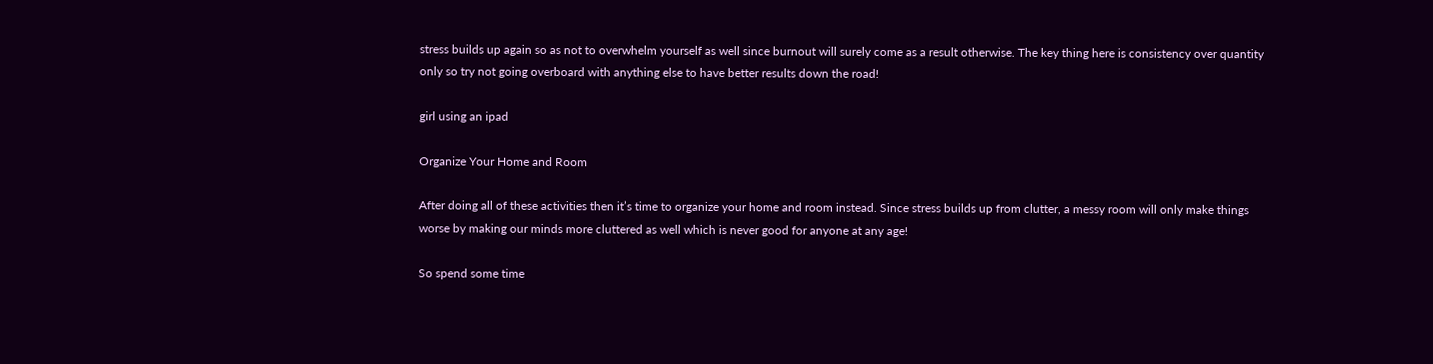stress builds up again so as not to overwhelm yourself as well since burnout will surely come as a result otherwise. The key thing here is consistency over quantity only so try not going overboard with anything else to have better results down the road!

girl using an ipad

Organize Your Home and Room

After doing all of these activities then it’s time to organize your home and room instead. Since stress builds up from clutter, a messy room will only make things worse by making our minds more cluttered as well which is never good for anyone at any age!

So spend some time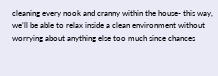cleaning every nook and cranny within the house- this way, we’ll be able to relax inside a clean environment without worrying about anything else too much since chances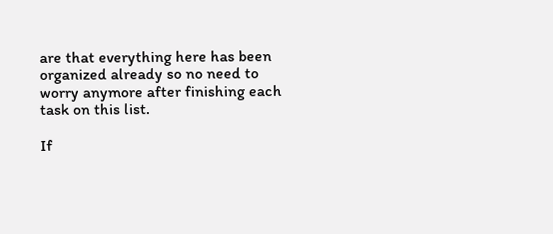are that everything here has been organized already so no need to worry anymore after finishing each task on this list.

If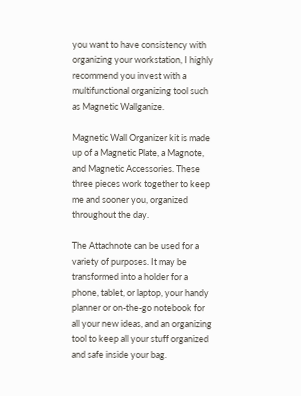you want to have consistency with organizing your workstation, I highly recommend you invest with a multifunctional organizing tool such as Magnetic Wallganize.

Magnetic Wall Organizer kit is made up of a Magnetic Plate, a Magnote, and Magnetic Accessories. These three pieces work together to keep me and sooner you, organized throughout the day.

The Attachnote can be used for a variety of purposes. It may be transformed into a holder for a phone, tablet, or laptop, your handy planner or on-the-go notebook for all your new ideas, and an organizing tool to keep all your stuff organized and safe inside your bag.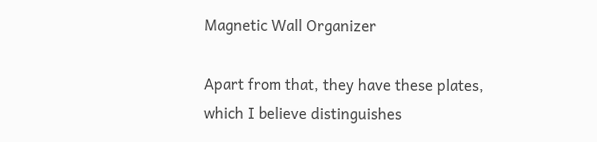Magnetic Wall Organizer

Apart from that, they have these plates, which I believe distinguishes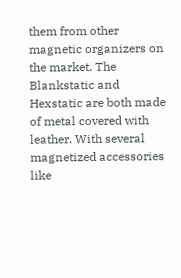them from other magnetic organizers on the market. The Blankstatic and Hexstatic are both made of metal covered with leather. With several magnetized accessories like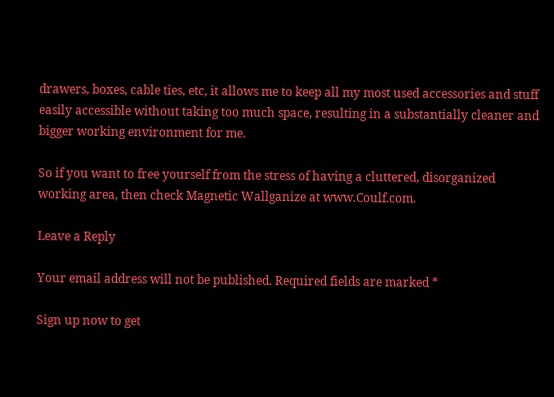drawers, boxes, cable ties, etc, it allows me to keep all my most used accessories and stuff easily accessible without taking too much space, resulting in a substantially cleaner and bigger working environment for me.

So if you want to free yourself from the stress of having a cluttered, disorganized working area, then check Magnetic Wallganize at www.Coulf.com.

Leave a Reply

Your email address will not be published. Required fields are marked *

Sign up now to get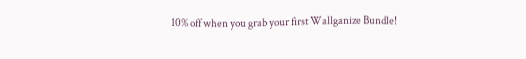10% off when you grab your first Wallganize Bundle!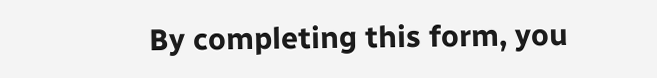By completing this form, you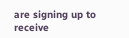are signing up to receive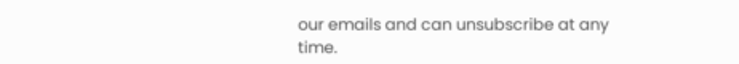our emails and can unsubscribe at any time.